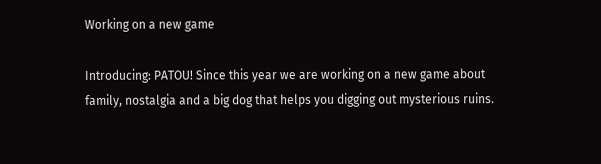Working on a new game

Introducing: PATOU! Since this year we are working on a new game about family, nostalgia and a big dog that helps you digging out mysterious ruins.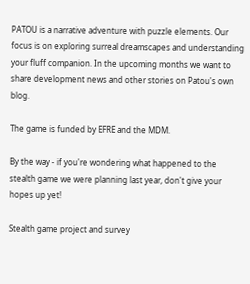PATOU is a narrative adventure with puzzle elements. Our focus is on exploring surreal dreamscapes and understanding your fluff companion. In the upcoming months we want to share development news and other stories on Patou's own blog.

The game is funded by EFRE and the MDM.

By the way - if you're wondering what happened to the stealth game we were planning last year, don't give your hopes up yet!

Stealth game project and survey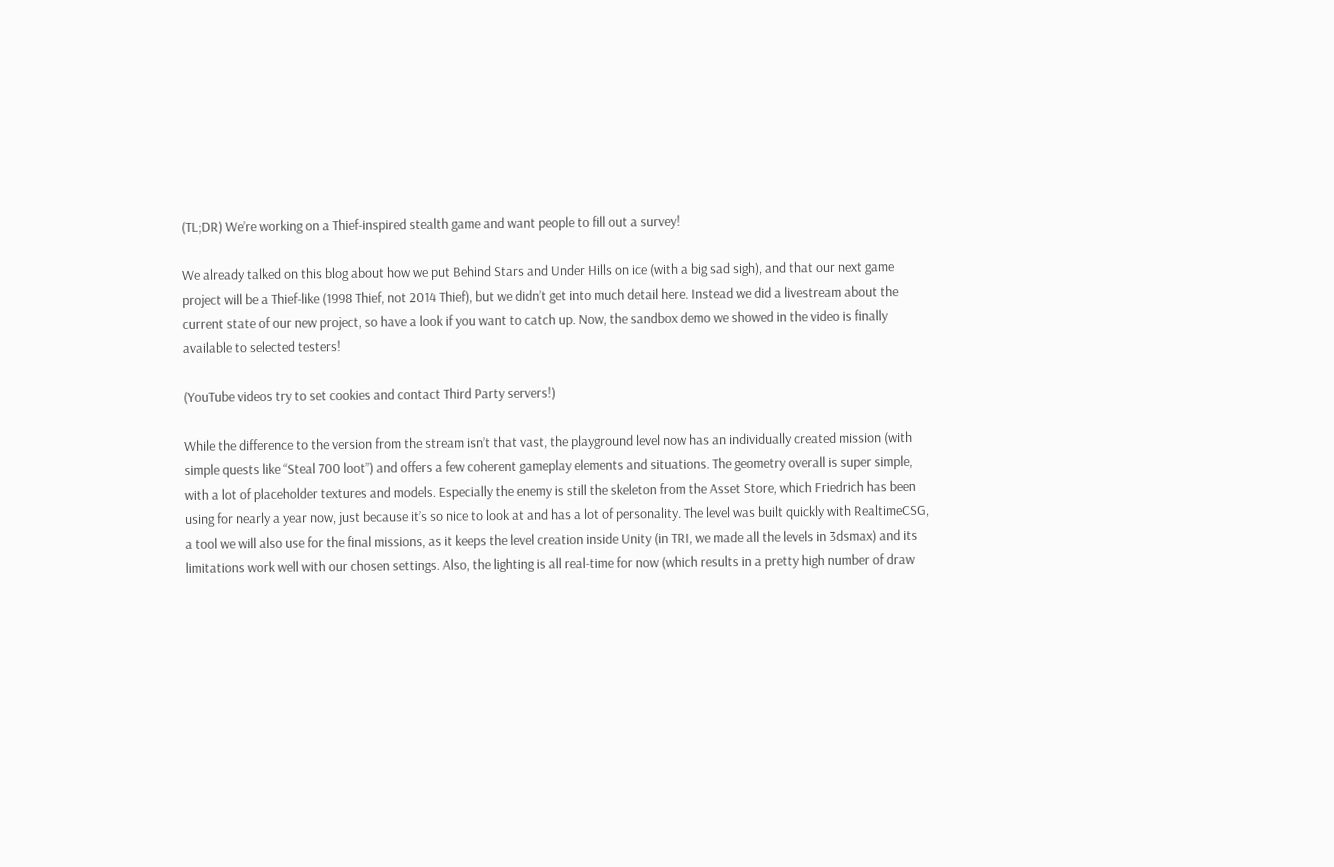(TL;DR) We’re working on a Thief-inspired stealth game and want people to fill out a survey!

We already talked on this blog about how we put Behind Stars and Under Hills on ice (with a big sad sigh), and that our next game project will be a Thief-like (1998 Thief, not 2014 Thief), but we didn’t get into much detail here. Instead we did a livestream about the current state of our new project, so have a look if you want to catch up. Now, the sandbox demo we showed in the video is finally available to selected testers!

(YouTube videos try to set cookies and contact Third Party servers!)

While the difference to the version from the stream isn’t that vast, the playground level now has an individually created mission (with simple quests like “Steal 700 loot”) and offers a few coherent gameplay elements and situations. The geometry overall is super simple, with a lot of placeholder textures and models. Especially the enemy is still the skeleton from the Asset Store, which Friedrich has been using for nearly a year now, just because it’s so nice to look at and has a lot of personality. The level was built quickly with RealtimeCSG, a tool we will also use for the final missions, as it keeps the level creation inside Unity (in TRI, we made all the levels in 3dsmax) and its limitations work well with our chosen settings. Also, the lighting is all real-time for now (which results in a pretty high number of draw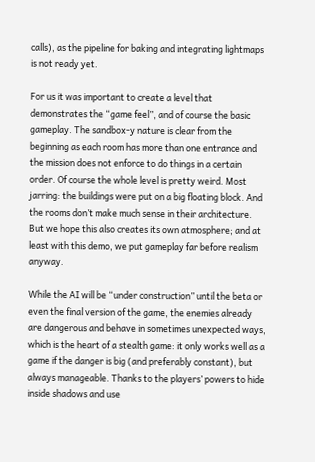calls), as the pipeline for baking and integrating lightmaps is not ready yet.

For us it was important to create a level that demonstrates the “game feel”, and of course the basic gameplay. The sandbox-y nature is clear from the beginning as each room has more than one entrance and the mission does not enforce to do things in a certain order. Of course the whole level is pretty weird. Most jarring: the buildings were put on a big floating block. And the rooms don’t make much sense in their architecture. But we hope this also creates its own atmosphere; and at least with this demo, we put gameplay far before realism anyway.

While the AI will be “under construction” until the beta or even the final version of the game, the enemies already are dangerous and behave in sometimes unexpected ways, which is the heart of a stealth game: it only works well as a game if the danger is big (and preferably constant), but always manageable. Thanks to the players’ powers to hide inside shadows and use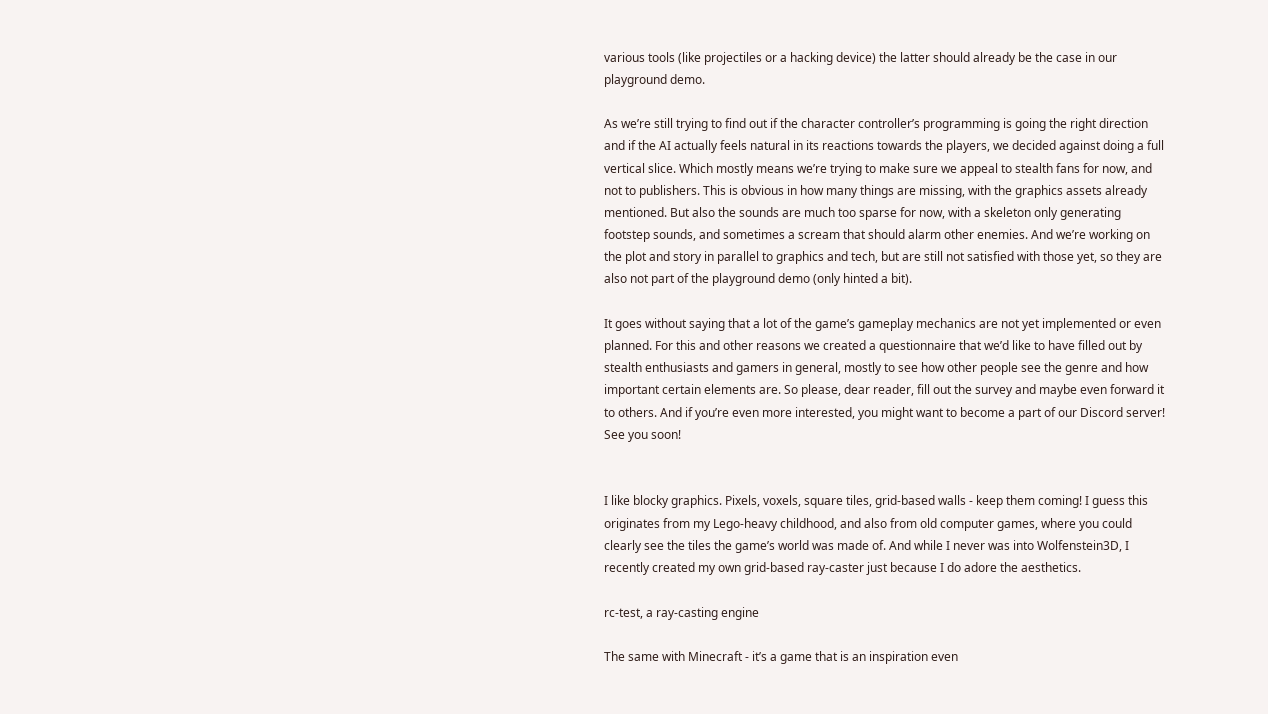various tools (like projectiles or a hacking device) the latter should already be the case in our playground demo.

As we’re still trying to find out if the character controller’s programming is going the right direction and if the AI actually feels natural in its reactions towards the players, we decided against doing a full vertical slice. Which mostly means we’re trying to make sure we appeal to stealth fans for now, and not to publishers. This is obvious in how many things are missing, with the graphics assets already mentioned. But also the sounds are much too sparse for now, with a skeleton only generating footstep sounds, and sometimes a scream that should alarm other enemies. And we’re working on the plot and story in parallel to graphics and tech, but are still not satisfied with those yet, so they are also not part of the playground demo (only hinted a bit).

It goes without saying that a lot of the game’s gameplay mechanics are not yet implemented or even planned. For this and other reasons we created a questionnaire that we’d like to have filled out by stealth enthusiasts and gamers in general, mostly to see how other people see the genre and how important certain elements are. So please, dear reader, fill out the survey and maybe even forward it to others. And if you’re even more interested, you might want to become a part of our Discord server! See you soon!


I like blocky graphics. Pixels, voxels, square tiles, grid-based walls - keep them coming! I guess this originates from my Lego-heavy childhood, and also from old computer games, where you could clearly see the tiles the game’s world was made of. And while I never was into Wolfenstein3D, I recently created my own grid-based ray-caster just because I do adore the aesthetics.

rc-test, a ray-casting engine

The same with Minecraft - it’s a game that is an inspiration even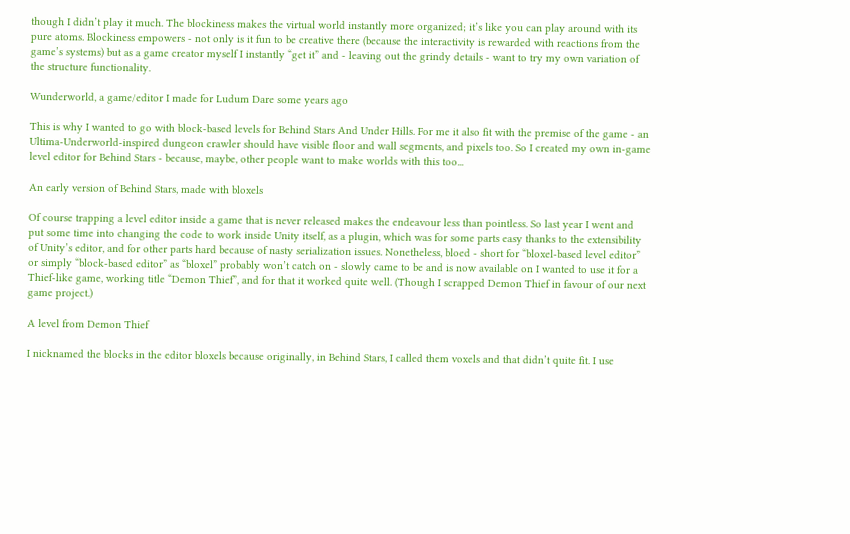though I didn’t play it much. The blockiness makes the virtual world instantly more organized; it’s like you can play around with its pure atoms. Blockiness empowers - not only is it fun to be creative there (because the interactivity is rewarded with reactions from the game’s systems) but as a game creator myself I instantly “get it” and - leaving out the grindy details - want to try my own variation of the structure functionality.

Wunderworld, a game/editor I made for Ludum Dare some years ago

This is why I wanted to go with block-based levels for Behind Stars And Under Hills. For me it also fit with the premise of the game - an Ultima-Underworld-inspired dungeon crawler should have visible floor and wall segments, and pixels too. So I created my own in-game level editor for Behind Stars - because, maybe, other people want to make worlds with this too...

An early version of Behind Stars, made with bloxels

Of course trapping a level editor inside a game that is never released makes the endeavour less than pointless. So last year I went and put some time into changing the code to work inside Unity itself, as a plugin, which was for some parts easy thanks to the extensibility of Unity’s editor, and for other parts hard because of nasty serialization issues. Nonetheless, bloed - short for “bloxel-based level editor” or simply “block-based editor” as “bloxel” probably won’t catch on - slowly came to be and is now available on I wanted to use it for a Thief-like game, working title “Demon Thief”, and for that it worked quite well. (Though I scrapped Demon Thief in favour of our next game project.)

A level from Demon Thief

I nicknamed the blocks in the editor bloxels because originally, in Behind Stars, I called them voxels and that didn’t quite fit. I use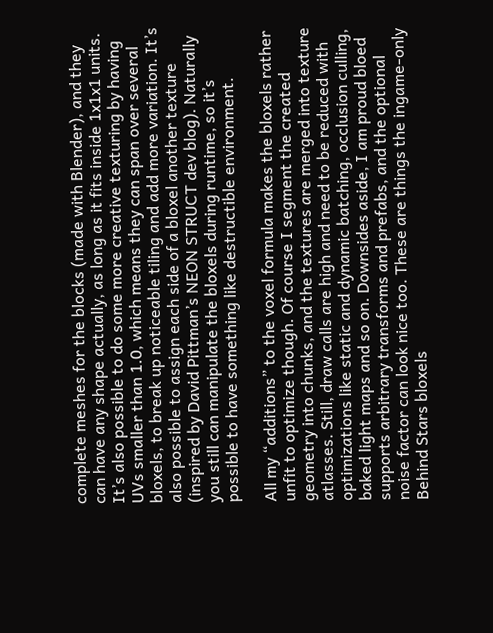complete meshes for the blocks (made with Blender), and they can have any shape actually, as long as it fits inside 1x1x1 units. It’s also possible to do some more creative texturing by having UVs smaller than 1.0, which means they can span over several bloxels, to break up noticeable tiling and add more variation. It’s also possible to assign each side of a bloxel another texture (inspired by David Pittman’s NEON STRUCT dev blog). Naturally you still can manipulate the bloxels during runtime, so it’s possible to have something like destructible environment.

All my “additions” to the voxel formula makes the bloxels rather unfit to optimize though. Of course I segment the created geometry into chunks, and the textures are merged into texture atlasses. Still, draw calls are high and need to be reduced with optimizations like static and dynamic batching, occlusion culling, baked light maps and so on. Downsides aside, I am proud bloed supports arbitrary transforms and prefabs, and the optional noise factor can look nice too. These are things the ingame-only Behind Stars bloxels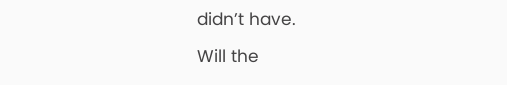didn’t have.

Will the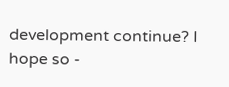development continue? I hope so -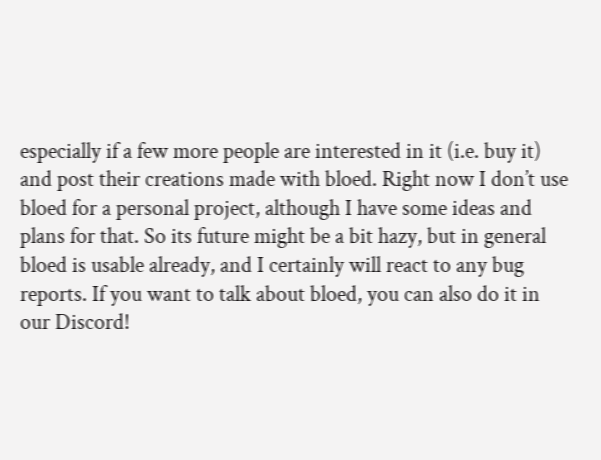especially if a few more people are interested in it (i.e. buy it) and post their creations made with bloed. Right now I don’t use bloed for a personal project, although I have some ideas and plans for that. So its future might be a bit hazy, but in general bloed is usable already, and I certainly will react to any bug reports. If you want to talk about bloed, you can also do it in our Discord!